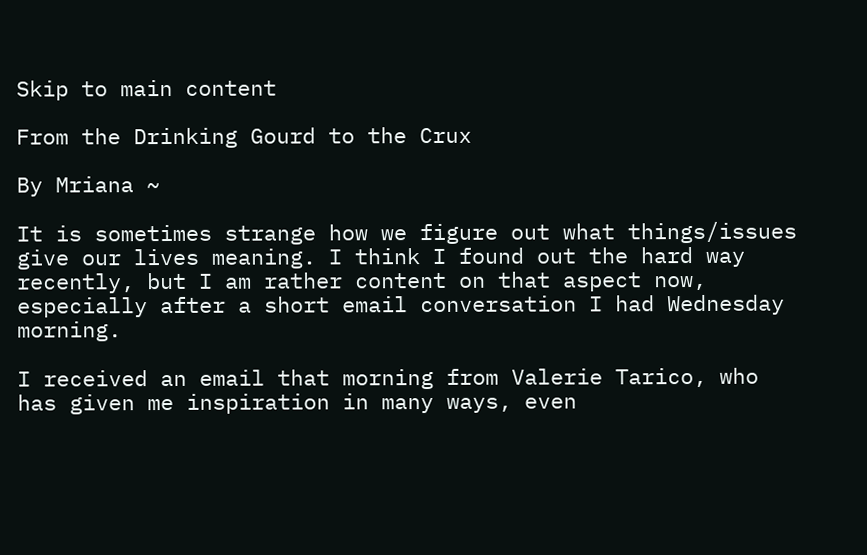Skip to main content

From the Drinking Gourd to the Crux

By Mriana ~

It is sometimes strange how we figure out what things/issues give our lives meaning. I think I found out the hard way recently, but I am rather content on that aspect now, especially after a short email conversation I had Wednesday morning.

I received an email that morning from Valerie Tarico, who has given me inspiration in many ways, even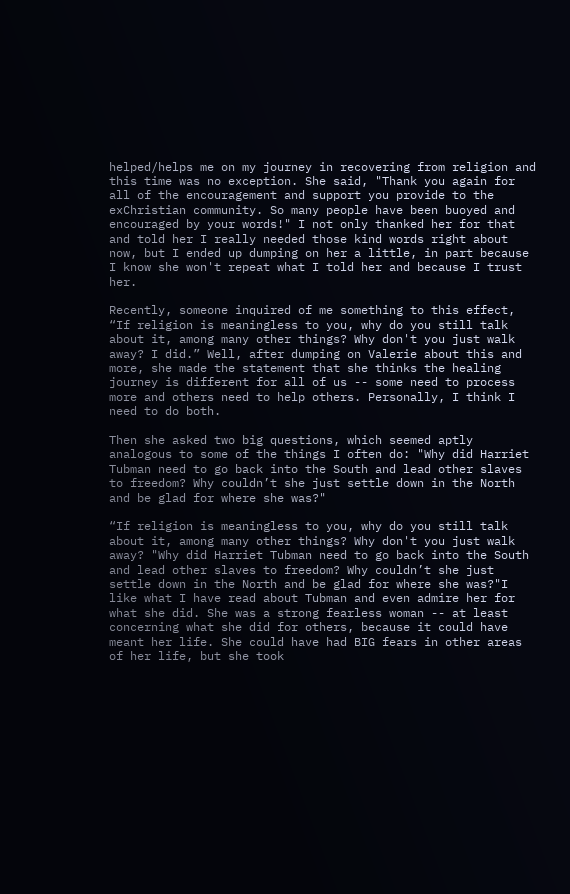helped/helps me on my journey in recovering from religion and this time was no exception. She said, "Thank you again for all of the encouragement and support you provide to the exChristian community. So many people have been buoyed and encouraged by your words!" I not only thanked her for that and told her I really needed those kind words right about now, but I ended up dumping on her a little, in part because I know she won't repeat what I told her and because I trust her.

Recently, someone inquired of me something to this effect, “If religion is meaningless to you, why do you still talk about it, among many other things? Why don't you just walk away? I did.” Well, after dumping on Valerie about this and more, she made the statement that she thinks the healing journey is different for all of us -- some need to process more and others need to help others. Personally, I think I need to do both.

Then she asked two big questions, which seemed aptly analogous to some of the things I often do: "Why did Harriet Tubman need to go back into the South and lead other slaves to freedom? Why couldn’t she just settle down in the North and be glad for where she was?"

“If religion is meaningless to you, why do you still talk about it, among many other things? Why don't you just walk away? "Why did Harriet Tubman need to go back into the South and lead other slaves to freedom? Why couldn’t she just settle down in the North and be glad for where she was?"I like what I have read about Tubman and even admire her for what she did. She was a strong fearless woman -- at least concerning what she did for others, because it could have meant her life. She could have had BIG fears in other areas of her life, but she took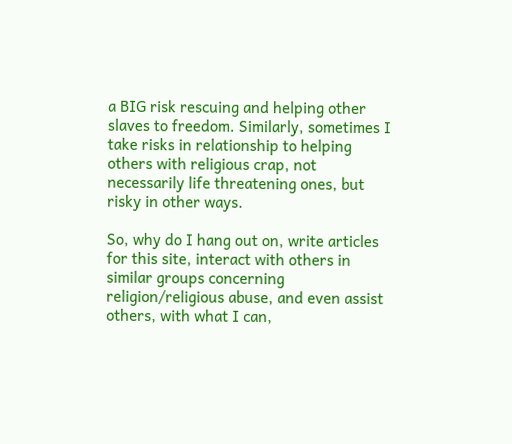a BIG risk rescuing and helping other slaves to freedom. Similarly, sometimes I take risks in relationship to helping others with religious crap, not necessarily life threatening ones, but risky in other ways.

So, why do I hang out on, write articles for this site, interact with others in similar groups concerning religion/religious abuse, and even assist others, with what I can,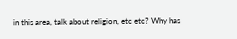in this area, talk about religion, etc etc? Why has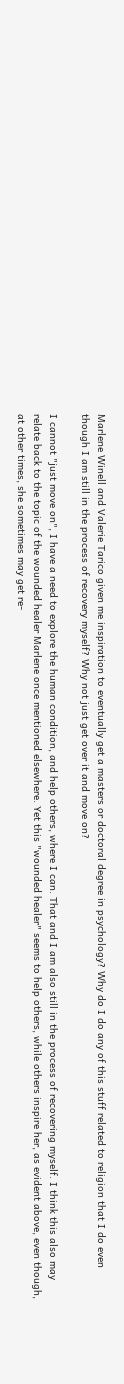Marlene Winell and Valerie Tarico given me inspiration to eventually get a masters or doctoral degree in psychology? Why do I do any of this stuff related to religion that I do even though I am still in the process of recovery myself? Why not just get over it and move on?

I cannot "just move on", I have a need to explore the human condition, and help others, where I can. That and I am also still in the process of recovering myself. I think this also may relate back to the topic of the wounded healer Marlene once mentioned elsewhere. Yet this "wounded healer" seems to help others, while others inspire her, as evident above, even though, at other times, she sometimes may get re-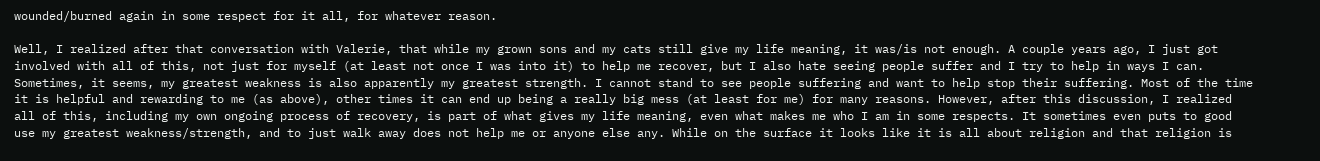wounded/burned again in some respect for it all, for whatever reason.

Well, I realized after that conversation with Valerie, that while my grown sons and my cats still give my life meaning, it was/is not enough. A couple years ago, I just got involved with all of this, not just for myself (at least not once I was into it) to help me recover, but I also hate seeing people suffer and I try to help in ways I can. Sometimes, it seems, my greatest weakness is also apparently my greatest strength. I cannot stand to see people suffering and want to help stop their suffering. Most of the time it is helpful and rewarding to me (as above), other times it can end up being a really big mess (at least for me) for many reasons. However, after this discussion, I realized all of this, including my own ongoing process of recovery, is part of what gives my life meaning, even what makes me who I am in some respects. It sometimes even puts to good use my greatest weakness/strength, and to just walk away does not help me or anyone else any. While on the surface it looks like it is all about religion and that religion is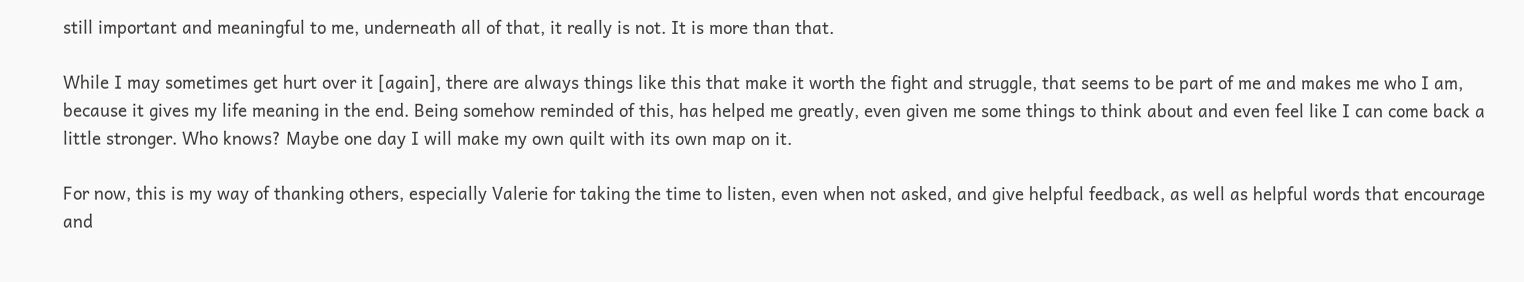still important and meaningful to me, underneath all of that, it really is not. It is more than that.

While I may sometimes get hurt over it [again], there are always things like this that make it worth the fight and struggle, that seems to be part of me and makes me who I am, because it gives my life meaning in the end. Being somehow reminded of this, has helped me greatly, even given me some things to think about and even feel like I can come back a little stronger. Who knows? Maybe one day I will make my own quilt with its own map on it.

For now, this is my way of thanking others, especially Valerie for taking the time to listen, even when not asked, and give helpful feedback, as well as helpful words that encourage and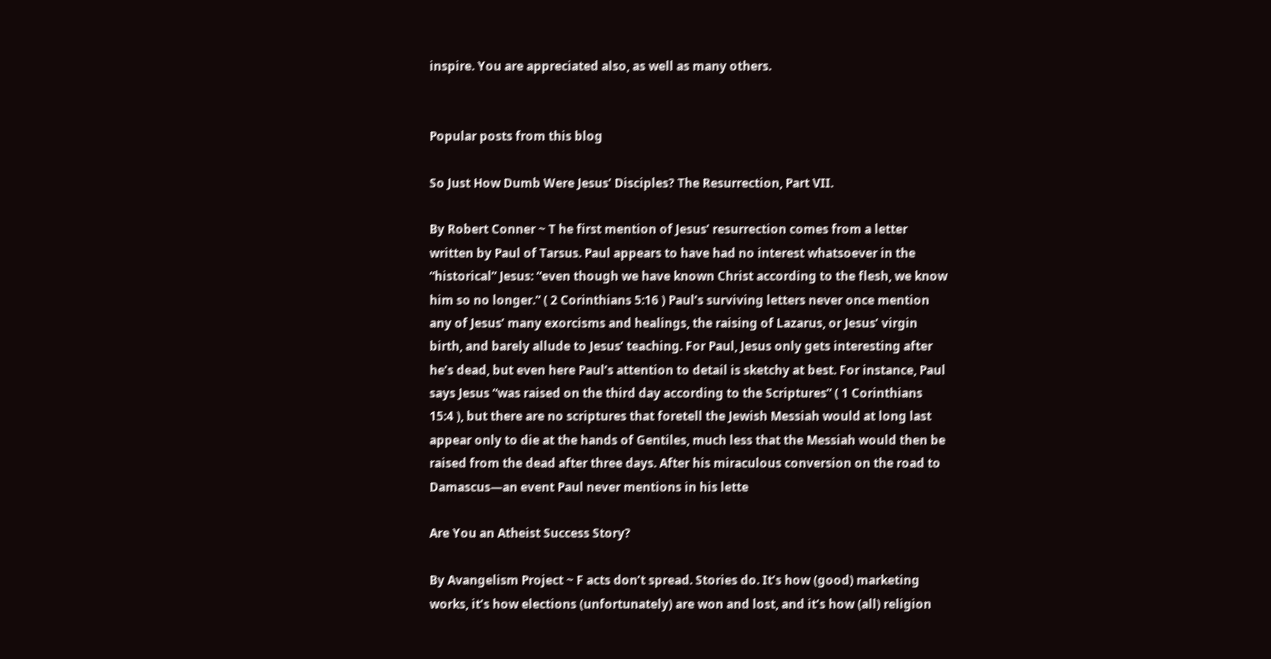inspire. You are appreciated also, as well as many others.


Popular posts from this blog

So Just How Dumb Were Jesus’ Disciples? The Resurrection, Part VII.

By Robert Conner ~ T he first mention of Jesus’ resurrection comes from a letter written by Paul of Tarsus. Paul appears to have had no interest whatsoever in the “historical” Jesus: “even though we have known Christ according to the flesh, we know him so no longer.” ( 2 Corinthians 5:16 ) Paul’s surviving letters never once mention any of Jesus’ many exorcisms and healings, the raising of Lazarus, or Jesus’ virgin birth, and barely allude to Jesus’ teaching. For Paul, Jesus only gets interesting after he’s dead, but even here Paul’s attention to detail is sketchy at best. For instance, Paul says Jesus “was raised on the third day according to the Scriptures” ( 1 Corinthians 15:4 ), but there are no scriptures that foretell the Jewish Messiah would at long last appear only to die at the hands of Gentiles, much less that the Messiah would then be raised from the dead after three days. After his miraculous conversion on the road to Damascus—an event Paul never mentions in his lette

Are You an Atheist Success Story?

By Avangelism Project ~ F acts don’t spread. Stories do. It’s how (good) marketing works, it’s how elections (unfortunately) are won and lost, and it’s how (all) religion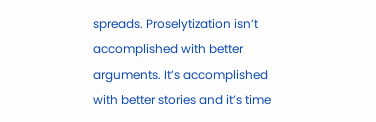spreads. Proselytization isn’t accomplished with better arguments. It’s accomplished with better stories and it’s time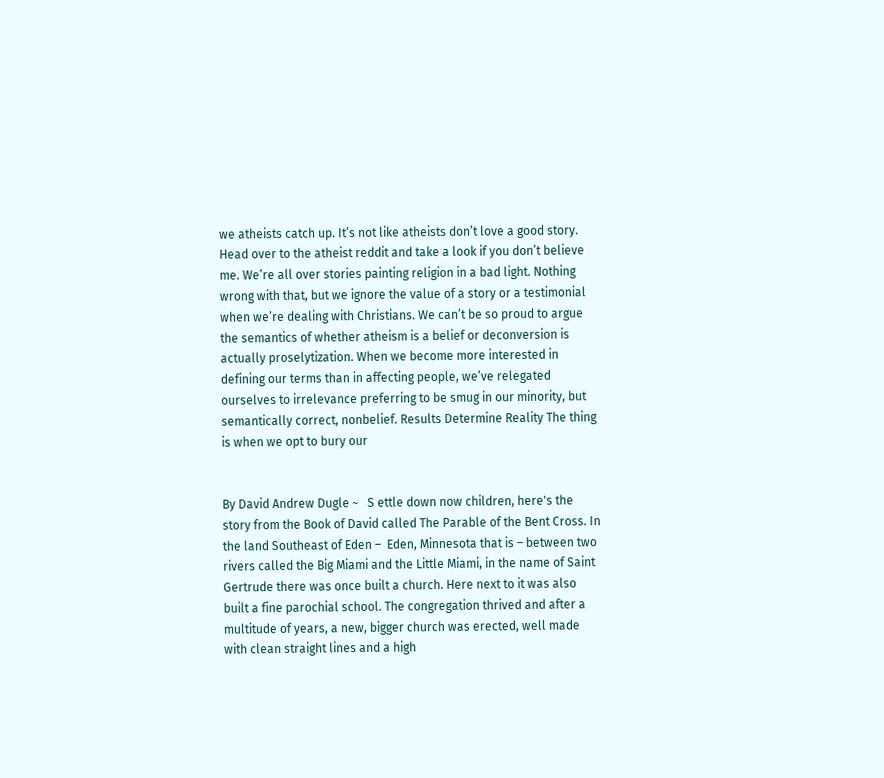we atheists catch up. It’s not like atheists don’t love a good story. Head over to the atheist reddit and take a look if you don’t believe me. We’re all over stories painting religion in a bad light. Nothing wrong with that, but we ignore the value of a story or a testimonial when we’re dealing with Christians. We can’t be so proud to argue the semantics of whether atheism is a belief or deconversion is actually proselytization. When we become more interested in defining our terms than in affecting people, we’ve relegated ourselves to irrelevance preferring to be smug in our minority, but semantically correct, nonbelief. Results Determine Reality The thing is when we opt to bury our


By David Andrew Dugle ~   S ettle down now children, here's the story from the Book of David called The Parable of the Bent Cross. In the land Southeast of Eden –  Eden, Minnesota that is – between two rivers called the Big Miami and the Little Miami, in the name of Saint Gertrude there was once built a church. Here next to it was also built a fine parochial school. The congregation thrived and after a multitude of years, a new, bigger church was erected, well made with clean straight lines and a high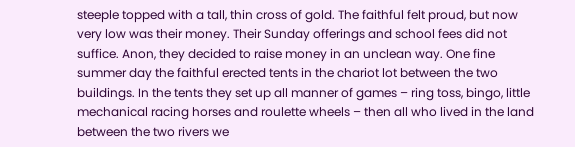steeple topped with a tall, thin cross of gold. The faithful felt proud, but now very low was their money. Their Sunday offerings and school fees did not suffice. Anon, they decided to raise money in an unclean way. One fine summer day the faithful erected tents in the chariot lot between the two buildings. In the tents they set up all manner of games – ring toss, bingo, little mechanical racing horses and roulette wheels – then all who lived in the land between the two rivers we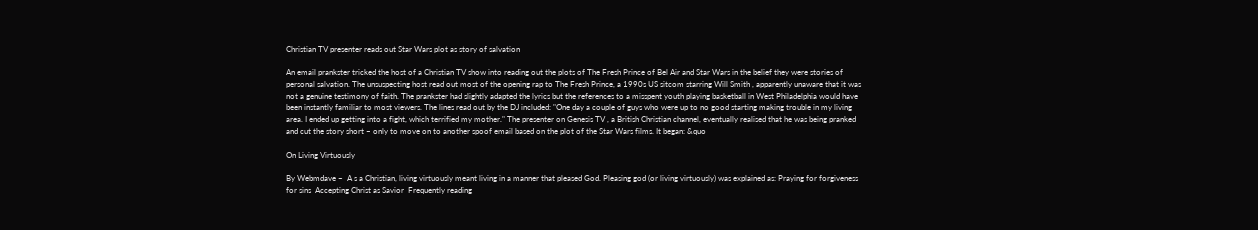Christian TV presenter reads out Star Wars plot as story of salvation

An email prankster tricked the host of a Christian TV show into reading out the plots of The Fresh Prince of Bel Air and Star Wars in the belief they were stories of personal salvation. The unsuspecting host read out most of the opening rap to The Fresh Prince, a 1990s US sitcom starring Will Smith , apparently unaware that it was not a genuine testimony of faith. The prankster had slightly adapted the lyrics but the references to a misspent youth playing basketball in West Philadelphia would have been instantly familiar to most viewers. The lines read out by the DJ included: "One day a couple of guys who were up to no good starting making trouble in my living area. I ended up getting into a fight, which terrified my mother." The presenter on Genesis TV , a British Christian channel, eventually realised that he was being pranked and cut the story short – only to move on to another spoof email based on the plot of the Star Wars films. It began: &quo

On Living Virtuously

By Webmdave ~  A s a Christian, living virtuously meant living in a manner that pleased God. Pleasing god (or living virtuously) was explained as: Praying for forgiveness for sins  Accepting Christ as Savior  Frequently reading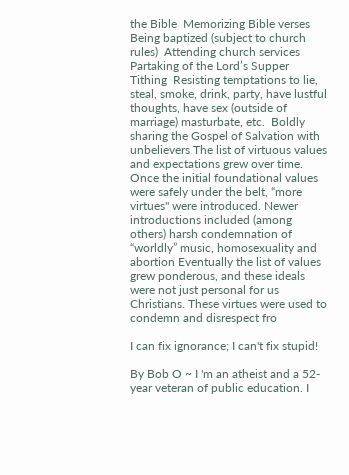the Bible  Memorizing Bible verses Being baptized (subject to church rules)  Attending church services  Partaking of the Lord’s Supper  Tithing  Resisting temptations to lie, steal, smoke, drink, party, have lustful thoughts, have sex (outside of marriage) masturbate, etc.  Boldly sharing the Gospel of Salvation with unbelievers The list of virtuous values and expectations grew over time. Once the initial foundational values were safely under the belt, “more virtues'' were introduced. Newer introductions included (among others) harsh condemnation of “worldly” music, homosexuality and abortion Eventually the list of values grew ponderous, and these ideals were not just personal for us Christians. These virtues were used to condemn and disrespect fro

I can fix ignorance; I can't fix stupid!

By Bob O ~ I 'm an atheist and a 52-year veteran of public education. I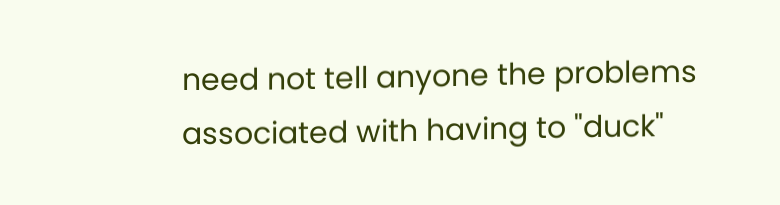need not tell anyone the problems associated with having to "duck"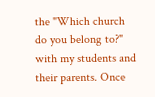the "Which church do you belong to?" with my students and their parents. Once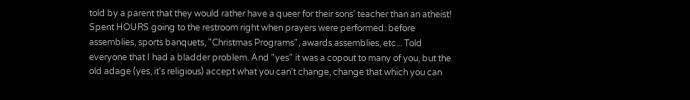told by a parent that they would rather have a queer for their sons' teacher than an atheist! Spent HOURS going to the restroom right when prayers were performed: before assemblies, sports banquets, "Christmas Programs", awards assemblies, etc... Told everyone that I had a bladder problem. And "yes" it was a copout to many of you, but the old adage (yes, it's religious) accept what you can't change, change that which you can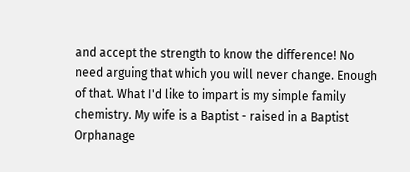and accept the strength to know the difference! No need arguing that which you will never change. Enough of that. What I'd like to impart is my simple family chemistry. My wife is a Baptist - raised in a Baptist Orphanage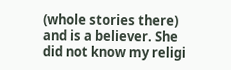(whole stories there) and is a believer. She did not know my religi